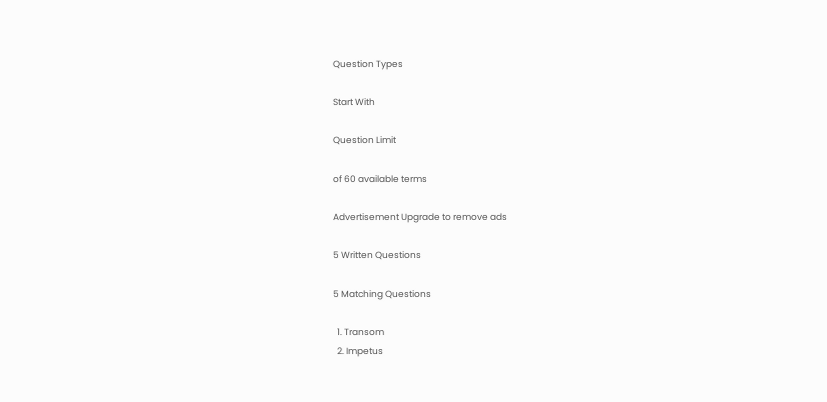Question Types

Start With

Question Limit

of 60 available terms

Advertisement Upgrade to remove ads

5 Written Questions

5 Matching Questions

  1. Transom
  2. Impetus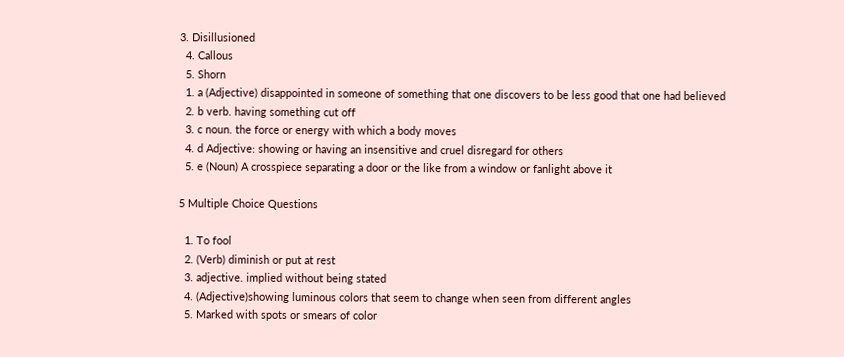3. Disillusioned
  4. Callous
  5. Shorn
  1. a (Adjective) disappointed in someone of something that one discovers to be less good that one had believed
  2. b verb. having something cut off
  3. c noun. the force or energy with which a body moves
  4. d Adjective: showing or having an insensitive and cruel disregard for others
  5. e (Noun) A crosspiece separating a door or the like from a window or fanlight above it

5 Multiple Choice Questions

  1. To fool
  2. (Verb) diminish or put at rest
  3. adjective. implied without being stated
  4. (Adjective)showing luminous colors that seem to change when seen from different angles
  5. Marked with spots or smears of color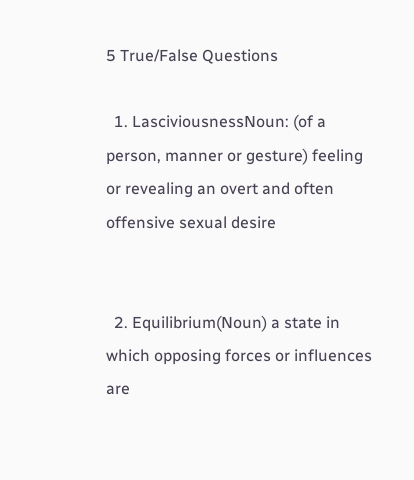5 True/False Questions

  1. LasciviousnessNoun: (of a person, manner or gesture) feeling or revealing an overt and often offensive sexual desire


  2. Equilibrium(Noun) a state in which opposing forces or influences are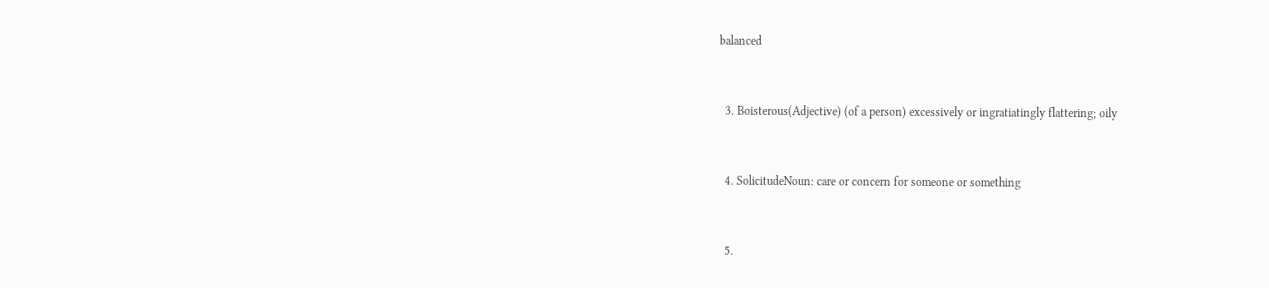balanced


  3. Boisterous(Adjective) (of a person) excessively or ingratiatingly flattering; oily


  4. SolicitudeNoun: care or concern for someone or something


  5.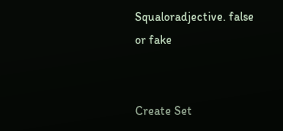Squaloradjective. false or fake


Create Set